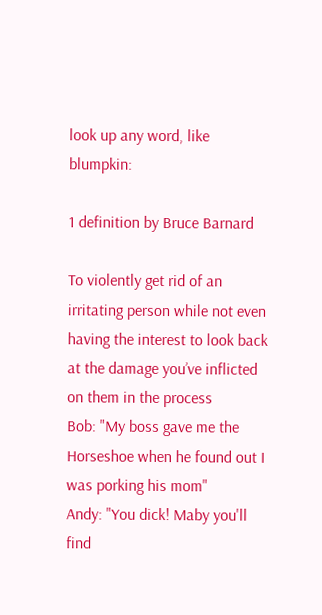look up any word, like blumpkin:

1 definition by Bruce Barnard

To violently get rid of an irritating person while not even having the interest to look back at the damage you’ve inflicted on them in the process
Bob: "My boss gave me the Horseshoe when he found out I was porking his mom"
Andy: "You dick! Maby you'll find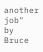another job"
by Bruce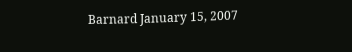Barnard January 15, 2007